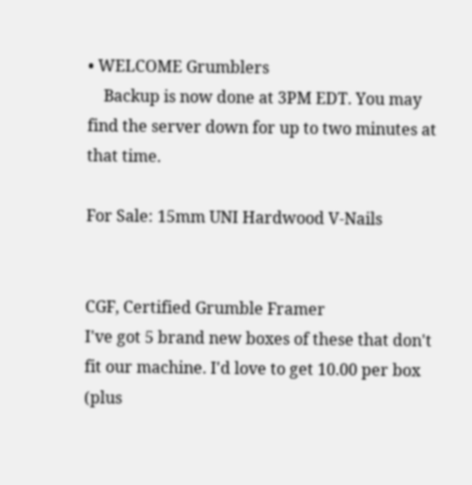• WELCOME Grumblers
    Backup is now done at 3PM EDT. You may find the server down for up to two minutes at that time.

For Sale: 15mm UNI Hardwood V-Nails


CGF, Certified Grumble Framer
I've got 5 brand new boxes of these that don't fit our machine. I'd love to get 10.00 per box (plus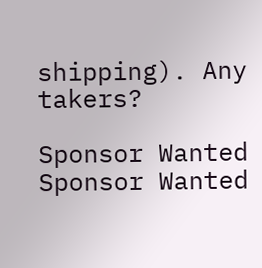shipping). Any takers?

Sponsor Wanted
Sponsor Wanted